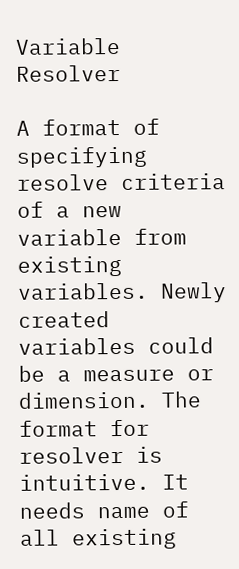Variable Resolver

A format of specifying resolve criteria of a new variable from existing variables. Newly created variables could be a measure or dimension. The format for resolver is intuitive. It needs name of all existing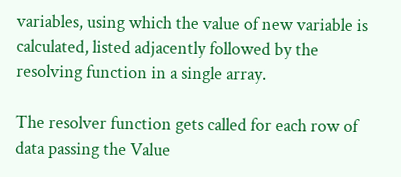variables, using which the value of new variable is calculated, listed adjacently followed by the resolving function in a single array.

The resolver function gets called for each row of data passing the Value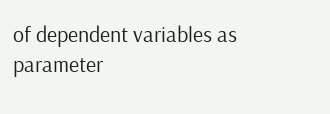of dependent variables as parameter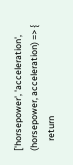['horsepower', 'acceleration', (horsepower, acceleration) => {
     return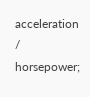acceleration / horsepower;